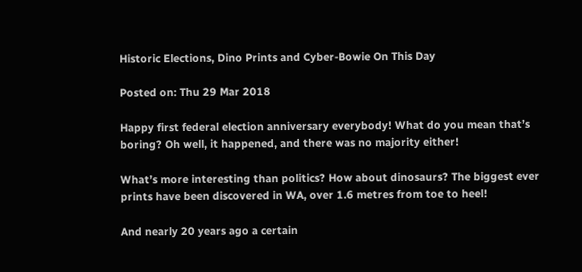Historic Elections, Dino Prints and Cyber-Bowie On This Day

Posted on: Thu 29 Mar 2018

Happy first federal election anniversary everybody! What do you mean that’s boring? Oh well, it happened, and there was no majority either!

What’s more interesting than politics? How about dinosaurs? The biggest ever prints have been discovered in WA, over 1.6 metres from toe to heel!

And nearly 20 years ago a certain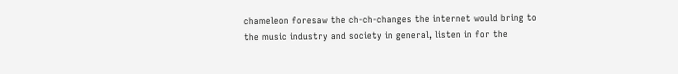chameleon foresaw the ch-ch-changes the internet would bring to the music industry and society in general, listen in for the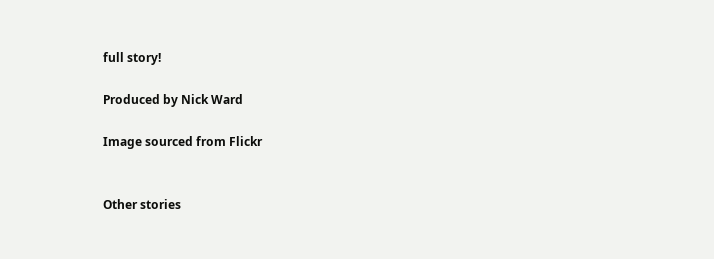full story!

Produced by Nick Ward

Image sourced from Flickr


Other stories